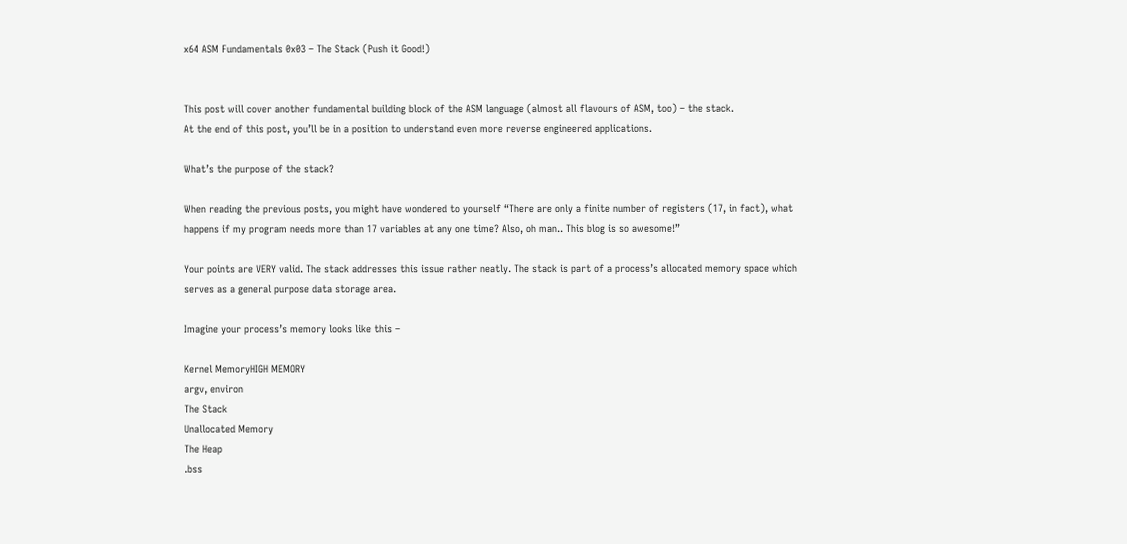x64 ASM Fundamentals 0x03 – The Stack (Push it Good!)


This post will cover another fundamental building block of the ASM language (almost all flavours of ASM, too) – the stack.
At the end of this post, you’ll be in a position to understand even more reverse engineered applications.

What’s the purpose of the stack?

When reading the previous posts, you might have wondered to yourself “There are only a finite number of registers (17, in fact), what happens if my program needs more than 17 variables at any one time? Also, oh man.. This blog is so awesome!”

Your points are VERY valid. The stack addresses this issue rather neatly. The stack is part of a process’s allocated memory space which serves as a general purpose data storage area.

Imagine your process’s memory looks like this –

Kernel MemoryHIGH MEMORY
argv, environ
The Stack
Unallocated Memory
The Heap
.bss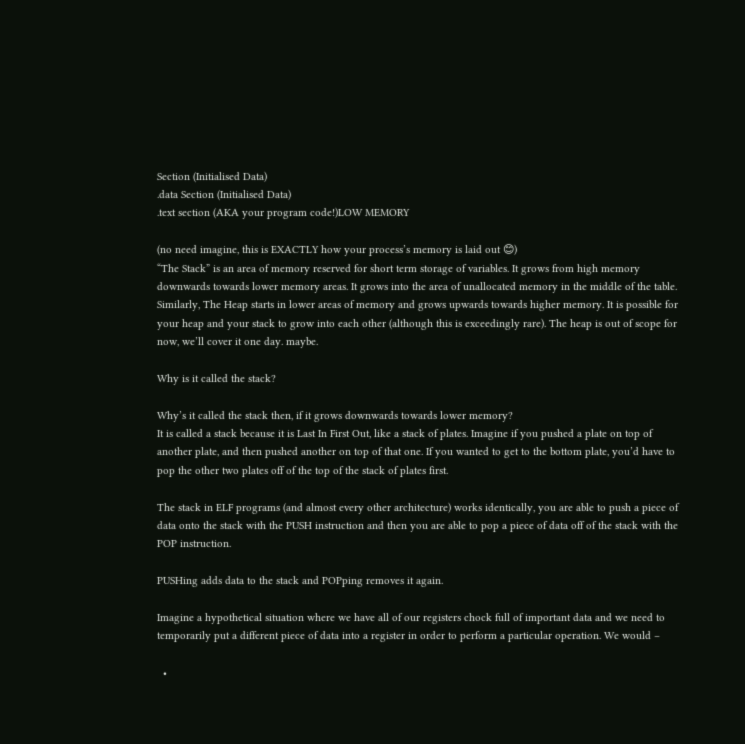Section (Initialised Data)
.data Section (Initialised Data)
.text section (AKA your program code!)LOW MEMORY

(no need imagine, this is EXACTLY how your process’s memory is laid out 😊)
“The Stack” is an area of memory reserved for short term storage of variables. It grows from high memory downwards towards lower memory areas. It grows into the area of unallocated memory in the middle of the table.
Similarly, The Heap starts in lower areas of memory and grows upwards towards higher memory. It is possible for your heap and your stack to grow into each other (although this is exceedingly rare). The heap is out of scope for now, we’ll cover it one day. maybe.

Why is it called the stack?

Why’s it called the stack then, if it grows downwards towards lower memory?
It is called a stack because it is Last In First Out, like a stack of plates. Imagine if you pushed a plate on top of another plate, and then pushed another on top of that one. If you wanted to get to the bottom plate, you’d have to pop the other two plates off of the top of the stack of plates first.

The stack in ELF programs (and almost every other architecture) works identically, you are able to push a piece of data onto the stack with the PUSH instruction and then you are able to pop a piece of data off of the stack with the POP instruction.

PUSHing adds data to the stack and POPping removes it again.

Imagine a hypothetical situation where we have all of our registers chock full of important data and we need to temporarily put a different piece of data into a register in order to perform a particular operation. We would –

  •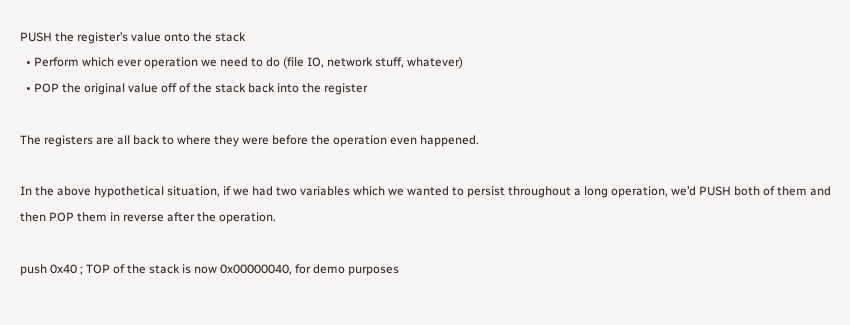PUSH the register’s value onto the stack
  • Perform which ever operation we need to do (file IO, network stuff, whatever)
  • POP the original value off of the stack back into the register

The registers are all back to where they were before the operation even happened.

In the above hypothetical situation, if we had two variables which we wanted to persist throughout a long operation, we’d PUSH both of them and then POP them in reverse after the operation.

push 0x40 ; TOP of the stack is now 0x00000040, for demo purposes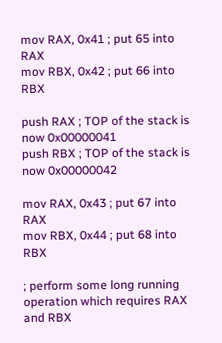mov RAX, 0x41 ; put 65 into RAX
mov RBX, 0x42 ; put 66 into RBX

push RAX ; TOP of the stack is now 0x00000041
push RBX ; TOP of the stack is now 0x00000042

mov RAX, 0x43 ; put 67 into RAX
mov RBX, 0x44 ; put 68 into RBX

; perform some long running operation which requires RAX and RBX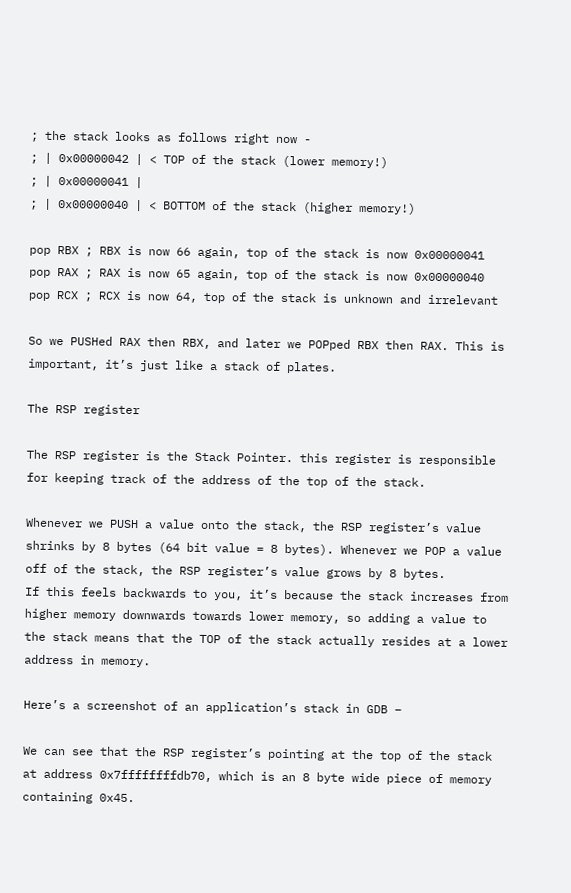; the stack looks as follows right now -
; | 0x00000042 | < TOP of the stack (lower memory!)
; | 0x00000041 |
; | 0x00000040 | < BOTTOM of the stack (higher memory!)

pop RBX ; RBX is now 66 again, top of the stack is now 0x00000041
pop RAX ; RAX is now 65 again, top of the stack is now 0x00000040
pop RCX ; RCX is now 64, top of the stack is unknown and irrelevant

So we PUSHed RAX then RBX, and later we POPped RBX then RAX. This is important, it’s just like a stack of plates.

The RSP register

The RSP register is the Stack Pointer. this register is responsible for keeping track of the address of the top of the stack.

Whenever we PUSH a value onto the stack, the RSP register’s value shrinks by 8 bytes (64 bit value = 8 bytes). Whenever we POP a value off of the stack, the RSP register’s value grows by 8 bytes.
If this feels backwards to you, it’s because the stack increases from higher memory downwards towards lower memory, so adding a value to the stack means that the TOP of the stack actually resides at a lower address in memory.

Here’s a screenshot of an application’s stack in GDB –

We can see that the RSP register’s pointing at the top of the stack at address 0x7ffffffffdb70, which is an 8 byte wide piece of memory containing 0x45.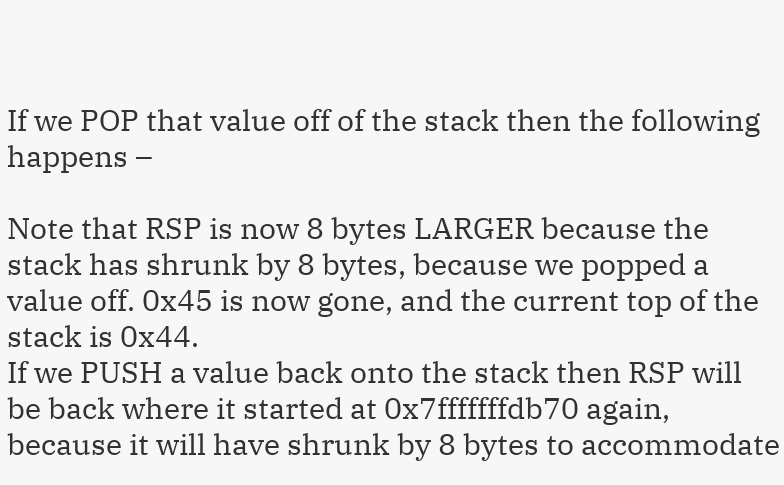If we POP that value off of the stack then the following happens –

Note that RSP is now 8 bytes LARGER because the stack has shrunk by 8 bytes, because we popped a value off. 0x45 is now gone, and the current top of the stack is 0x44.
If we PUSH a value back onto the stack then RSP will be back where it started at 0x7fffffffdb70 again, because it will have shrunk by 8 bytes to accommodate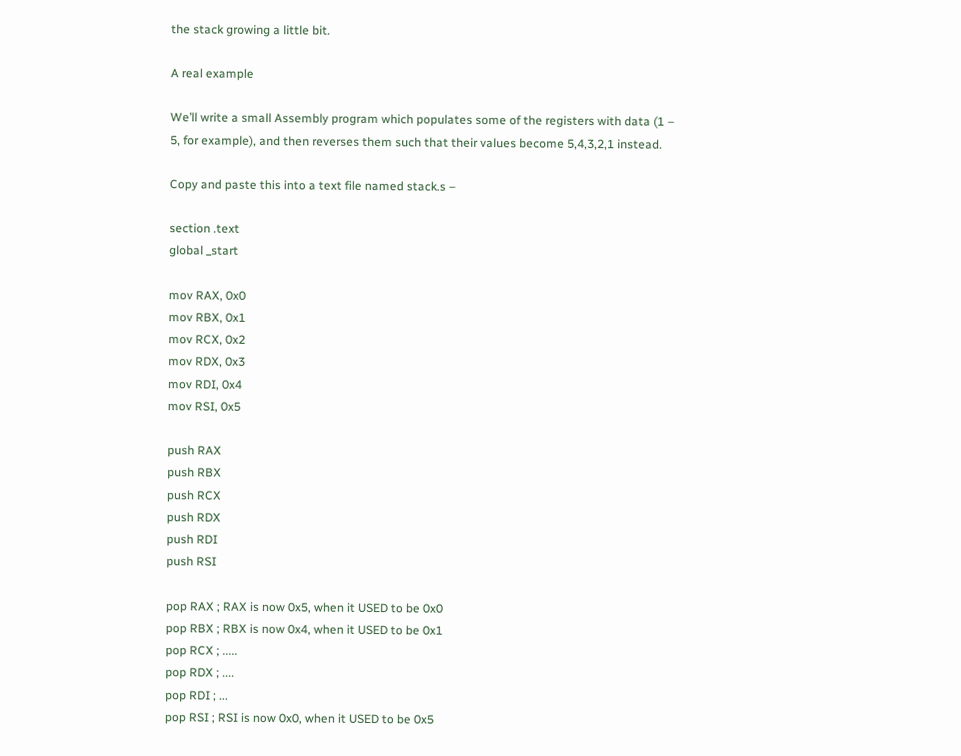the stack growing a little bit.

A real example

We’ll write a small Assembly program which populates some of the registers with data (1 – 5, for example), and then reverses them such that their values become 5,4,3,2,1 instead.

Copy and paste this into a text file named stack.s –

section .text
global _start

mov RAX, 0x0
mov RBX, 0x1
mov RCX, 0x2
mov RDX, 0x3
mov RDI, 0x4
mov RSI, 0x5

push RAX
push RBX
push RCX
push RDX
push RDI
push RSI

pop RAX ; RAX is now 0x5, when it USED to be 0x0
pop RBX ; RBX is now 0x4, when it USED to be 0x1
pop RCX ; .....
pop RDX ; ....
pop RDI ; ...
pop RSI ; RSI is now 0x0, when it USED to be 0x5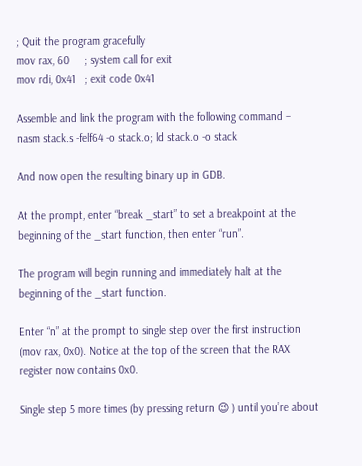; Quit the program gracefully
mov rax, 60     ; system call for exit
mov rdi, 0x41   ; exit code 0x41

Assemble and link the program with the following command –
nasm stack.s -felf64 -o stack.o; ld stack.o -o stack

And now open the resulting binary up in GDB.

At the prompt, enter “break _start” to set a breakpoint at the beginning of the _start function, then enter “run”.

The program will begin running and immediately halt at the beginning of the _start function.

Enter “n” at the prompt to single step over the first instruction (mov rax, 0x0). Notice at the top of the screen that the RAX register now contains 0x0.

Single step 5 more times (by pressing return 😉 ) until you’re about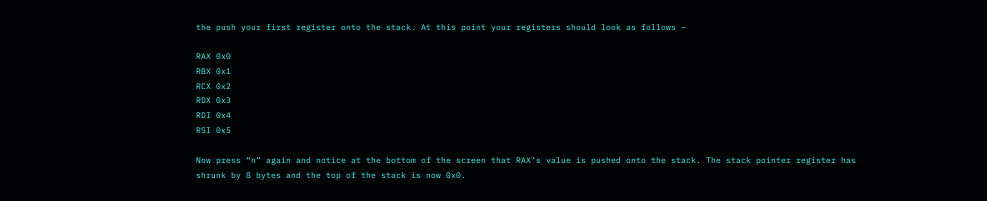the push your first register onto the stack. At this point your registers should look as follows –

RAX 0x0
RBX 0x1
RCX 0x2
RDX 0x3
RDI 0x4
RSI 0x5

Now press “n” again and notice at the bottom of the screen that RAX’s value is pushed onto the stack. The stack pointer register has shrunk by 8 bytes and the top of the stack is now 0x0.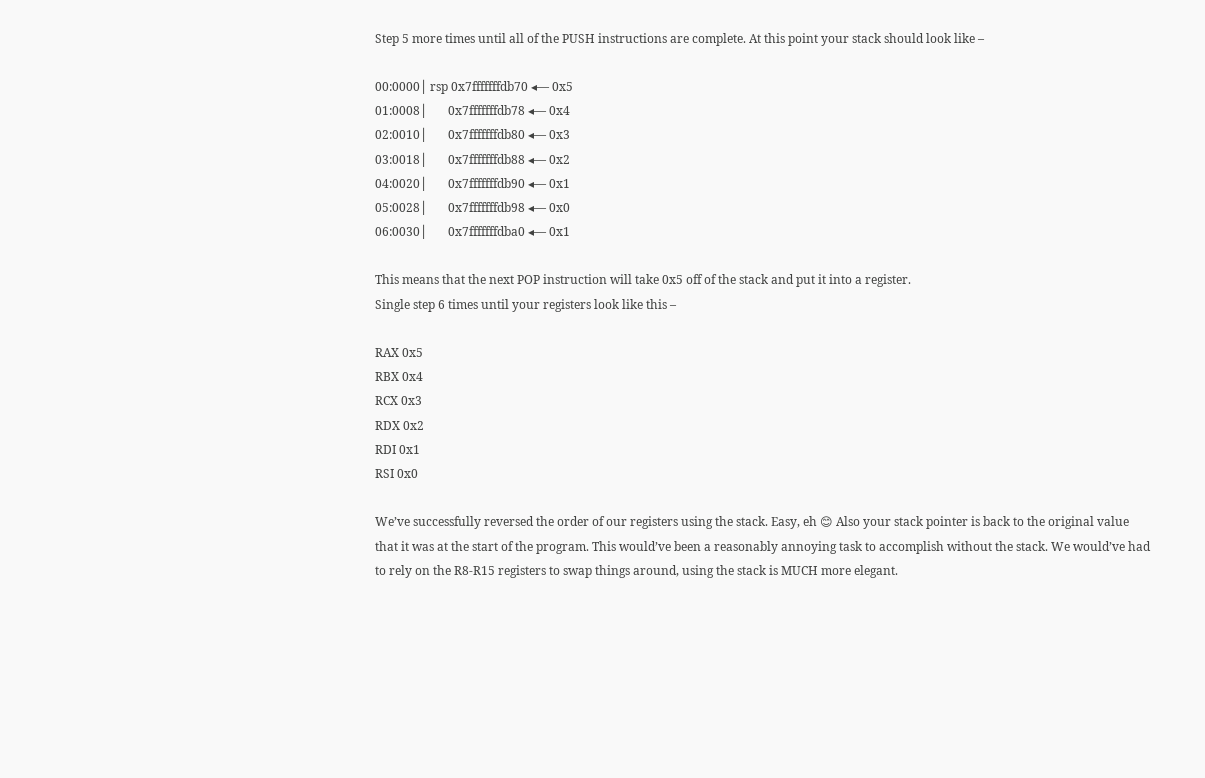Step 5 more times until all of the PUSH instructions are complete. At this point your stack should look like –

00:0000│ rsp 0x7fffffffdb70 ◂— 0x5
01:0008│       0x7fffffffdb78 ◂— 0x4
02:0010│       0x7fffffffdb80 ◂— 0x3
03:0018│       0x7fffffffdb88 ◂— 0x2
04:0020│       0x7fffffffdb90 ◂— 0x1
05:0028│       0x7fffffffdb98 ◂— 0x0
06:0030│       0x7fffffffdba0 ◂— 0x1

This means that the next POP instruction will take 0x5 off of the stack and put it into a register.
Single step 6 times until your registers look like this –

RAX 0x5
RBX 0x4
RCX 0x3
RDX 0x2
RDI 0x1
RSI 0x0

We’ve successfully reversed the order of our registers using the stack. Easy, eh 😊 Also your stack pointer is back to the original value that it was at the start of the program. This would’ve been a reasonably annoying task to accomplish without the stack. We would’ve had to rely on the R8-R15 registers to swap things around, using the stack is MUCH more elegant.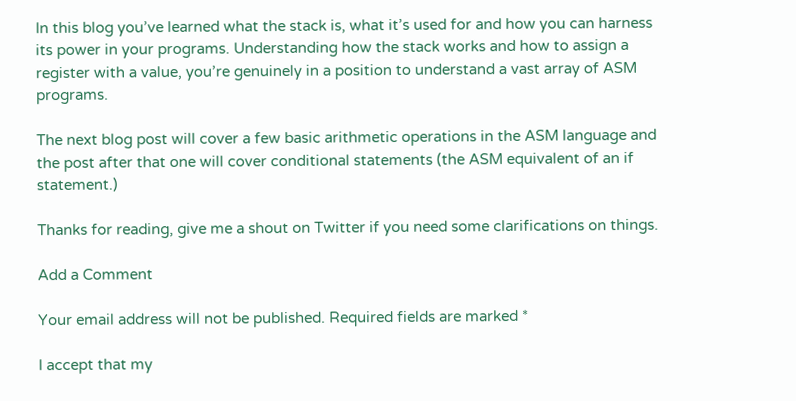In this blog you’ve learned what the stack is, what it’s used for and how you can harness its power in your programs. Understanding how the stack works and how to assign a register with a value, you’re genuinely in a position to understand a vast array of ASM programs.

The next blog post will cover a few basic arithmetic operations in the ASM language and the post after that one will cover conditional statements (the ASM equivalent of an if statement.)

Thanks for reading, give me a shout on Twitter if you need some clarifications on things.

Add a Comment

Your email address will not be published. Required fields are marked *

I accept that my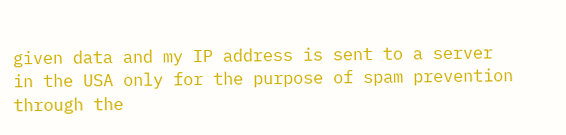given data and my IP address is sent to a server in the USA only for the purpose of spam prevention through the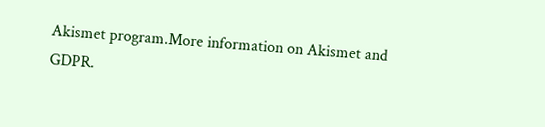Akismet program.More information on Akismet and GDPR.